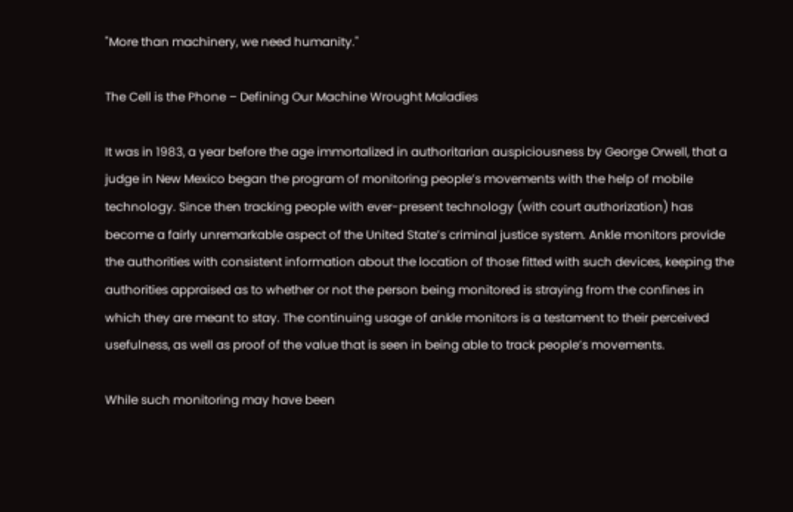"More than machinery, we need humanity."

The Cell is the Phone – Defining Our Machine Wrought Maladies

It was in 1983, a year before the age immortalized in authoritarian auspiciousness by George Orwell, that a judge in New Mexico began the program of monitoring people’s movements with the help of mobile technology. Since then tracking people with ever-present technology (with court authorization) has become a fairly unremarkable aspect of the United State’s criminal justice system. Ankle monitors provide the authorities with consistent information about the location of those fitted with such devices, keeping the authorities appraised as to whether or not the person being monitored is straying from the confines in which they are meant to stay. The continuing usage of ankle monitors is a testament to their perceived usefulness, as well as proof of the value that is seen in being able to track people’s movements.

While such monitoring may have been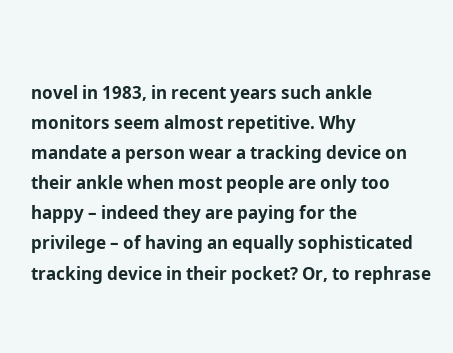novel in 1983, in recent years such ankle monitors seem almost repetitive. Why mandate a person wear a tracking device on their ankle when most people are only too happy – indeed they are paying for the privilege – of having an equally sophisticated tracking device in their pocket? Or, to rephrase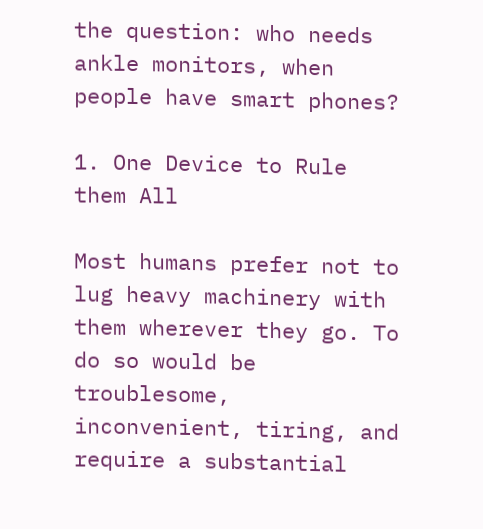the question: who needs ankle monitors, when people have smart phones?

1. One Device to Rule them All

Most humans prefer not to lug heavy machinery with them wherever they go. To do so would be troublesome, inconvenient, tiring, and require a substantial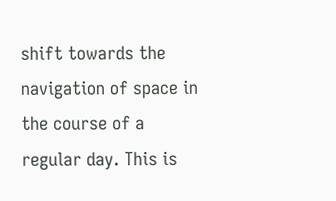shift towards the navigation of space in the course of a regular day. This is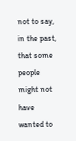not to say, in the past, that some people might not have wanted to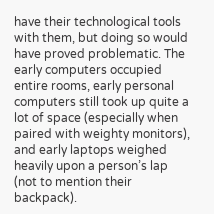have their technological tools with them, but doing so would have proved problematic. The early computers occupied entire rooms, early personal computers still took up quite a lot of space (especially when paired with weighty monitors), and early laptops weighed heavily upon a person’s lap (not to mention their backpack).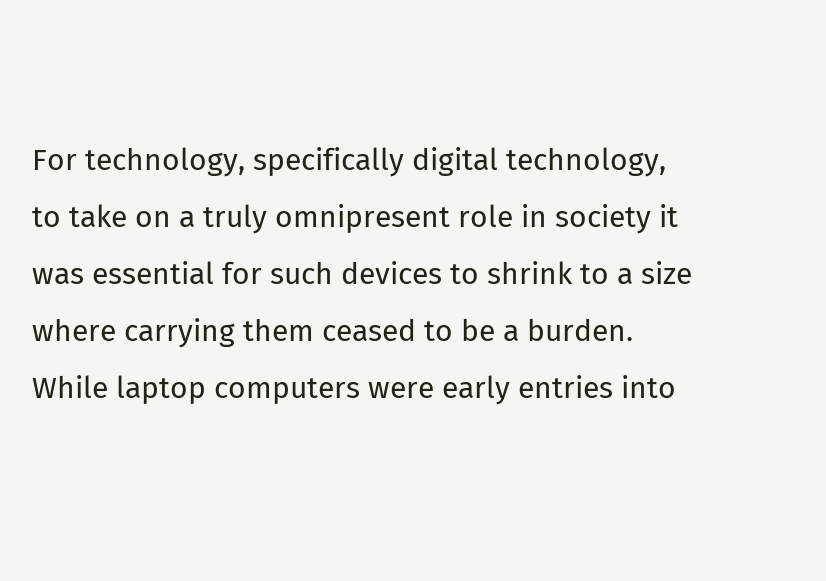For technology, specifically digital technology, to take on a truly omnipresent role in society it was essential for such devices to shrink to a size where carrying them ceased to be a burden. While laptop computers were early entries into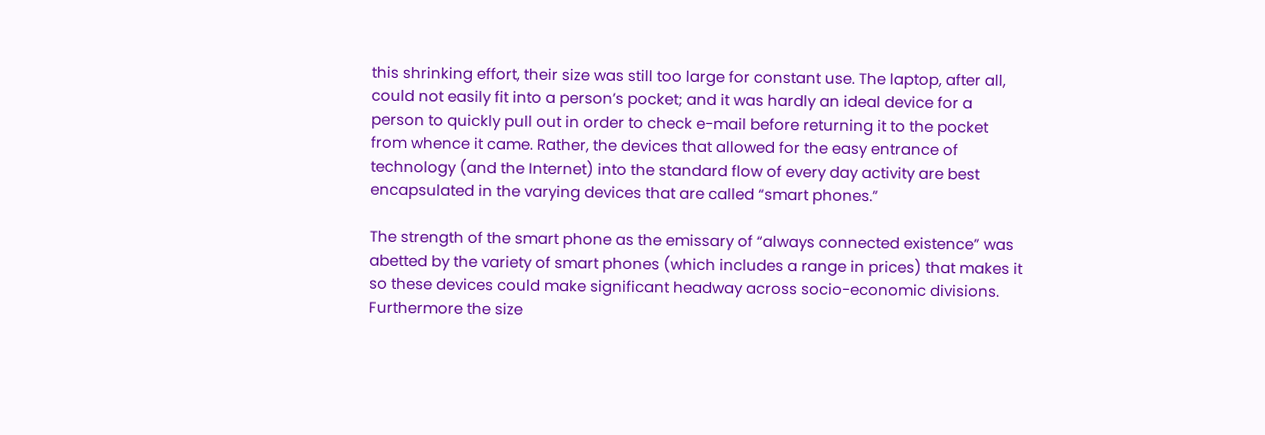this shrinking effort, their size was still too large for constant use. The laptop, after all, could not easily fit into a person’s pocket; and it was hardly an ideal device for a person to quickly pull out in order to check e-mail before returning it to the pocket from whence it came. Rather, the devices that allowed for the easy entrance of technology (and the Internet) into the standard flow of every day activity are best encapsulated in the varying devices that are called “smart phones.”

The strength of the smart phone as the emissary of “always connected existence” was abetted by the variety of smart phones (which includes a range in prices) that makes it so these devices could make significant headway across socio-economic divisions. Furthermore the size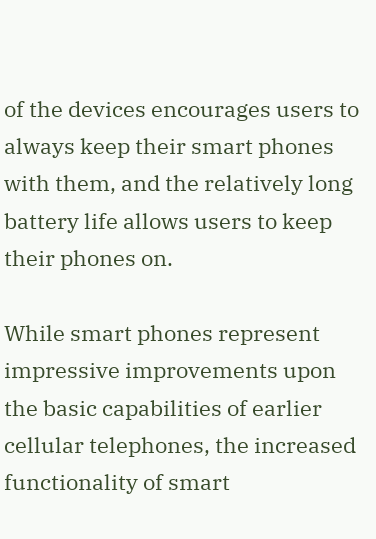of the devices encourages users to always keep their smart phones with them, and the relatively long battery life allows users to keep their phones on.

While smart phones represent impressive improvements upon the basic capabilities of earlier cellular telephones, the increased functionality of smart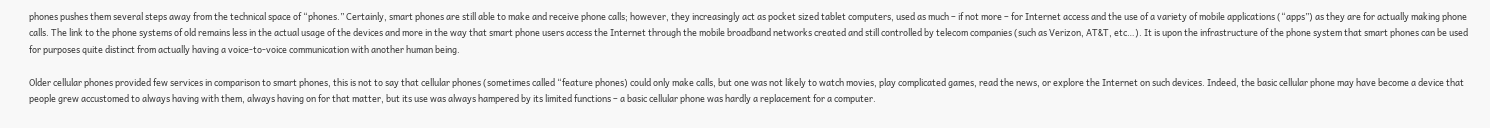phones pushes them several steps away from the technical space of “phones.” Certainly, smart phones are still able to make and receive phone calls; however, they increasingly act as pocket sized tablet computers, used as much – if not more – for Internet access and the use of a variety of mobile applications (“apps”) as they are for actually making phone calls. The link to the phone systems of old remains less in the actual usage of the devices and more in the way that smart phone users access the Internet through the mobile broadband networks created and still controlled by telecom companies (such as Verizon, AT&T, etc…). It is upon the infrastructure of the phone system that smart phones can be used for purposes quite distinct from actually having a voice-to-voice communication with another human being.

Older cellular phones provided few services in comparison to smart phones, this is not to say that cellular phones (sometimes called “feature phones) could only make calls, but one was not likely to watch movies, play complicated games, read the news, or explore the Internet on such devices. Indeed, the basic cellular phone may have become a device that people grew accustomed to always having with them, always having on for that matter, but its use was always hampered by its limited functions – a basic cellular phone was hardly a replacement for a computer.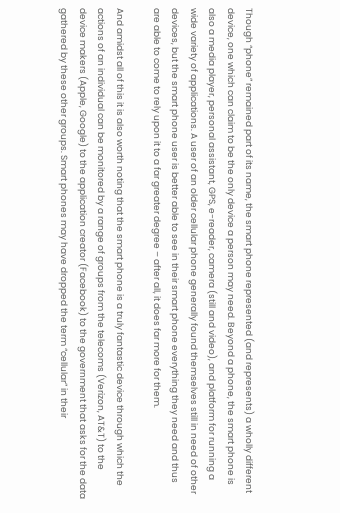Though “phone” remained part of its name, the smart phone represented (and represents) a wholly different device, one which can claim to be the only device a person may need. Beyond a phone, the smart phone is also a media player, personal assistant, GPS, e-reader, camera (still and video), and platform for running a wide variety of applications. A user of an older cellular phone generally found themselves still in need of other devices, but the smart phone user is better able to see in their smart phone everything they need and thus are able to come to rely upon it to a far greater degree – after all, it does far more for them.

And amidst all of this it is also worth noting that the smart phone is a truly fantastic device through which the actions of an individual can be monitored by a range of groups from the telecoms (Verizon, AT&T) to the device makers (Apple, Google) to the application creator (Facebook) to the government that asks for the data gathered by these other groups. Smart phones may have dropped the term “cellular” in their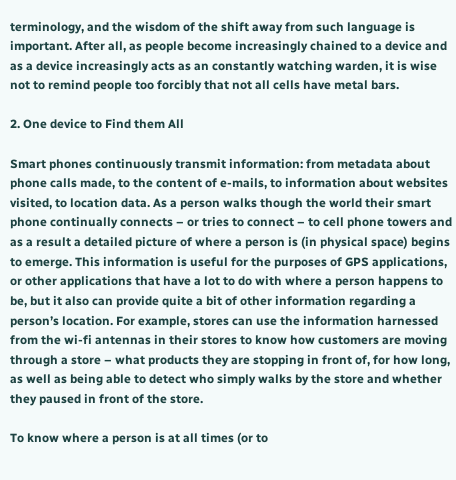terminology, and the wisdom of the shift away from such language is important. After all, as people become increasingly chained to a device and as a device increasingly acts as an constantly watching warden, it is wise not to remind people too forcibly that not all cells have metal bars.

2. One device to Find them All

Smart phones continuously transmit information: from metadata about phone calls made, to the content of e-mails, to information about websites visited, to location data. As a person walks though the world their smart phone continually connects – or tries to connect – to cell phone towers and as a result a detailed picture of where a person is (in physical space) begins to emerge. This information is useful for the purposes of GPS applications, or other applications that have a lot to do with where a person happens to be, but it also can provide quite a bit of other information regarding a person’s location. For example, stores can use the information harnessed from the wi-fi antennas in their stores to know how customers are moving through a store – what products they are stopping in front of, for how long, as well as being able to detect who simply walks by the store and whether they paused in front of the store.

To know where a person is at all times (or to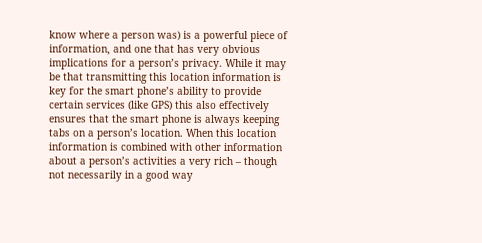know where a person was) is a powerful piece of information, and one that has very obvious implications for a person’s privacy. While it may be that transmitting this location information is key for the smart phone’s ability to provide certain services (like GPS) this also effectively ensures that the smart phone is always keeping tabs on a person’s location. When this location information is combined with other information about a person’s activities a very rich – though not necessarily in a good way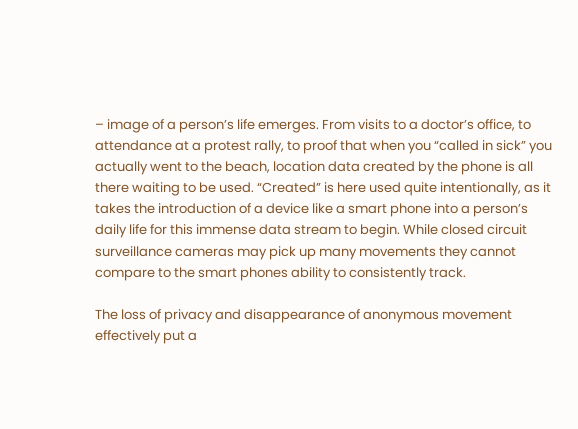– image of a person’s life emerges. From visits to a doctor’s office, to attendance at a protest rally, to proof that when you “called in sick” you actually went to the beach, location data created by the phone is all there waiting to be used. “Created” is here used quite intentionally, as it takes the introduction of a device like a smart phone into a person’s daily life for this immense data stream to begin. While closed circuit surveillance cameras may pick up many movements they cannot compare to the smart phones ability to consistently track.

The loss of privacy and disappearance of anonymous movement effectively put a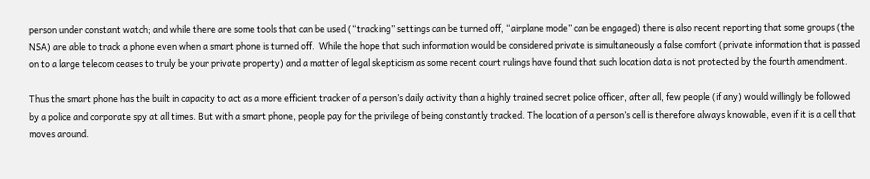person under constant watch; and while there are some tools that can be used (“tracking” settings can be turned off, “airplane mode” can be engaged) there is also recent reporting that some groups (the NSA) are able to track a phone even when a smart phone is turned off.  While the hope that such information would be considered private is simultaneously a false comfort (private information that is passed on to a large telecom ceases to truly be your private property) and a matter of legal skepticism as some recent court rulings have found that such location data is not protected by the fourth amendment.

Thus the smart phone has the built in capacity to act as a more efficient tracker of a person’s daily activity than a highly trained secret police officer, after all, few people (if any) would willingly be followed by a police and corporate spy at all times. But with a smart phone, people pay for the privilege of being constantly tracked. The location of a person’s cell is therefore always knowable, even if it is a cell that moves around.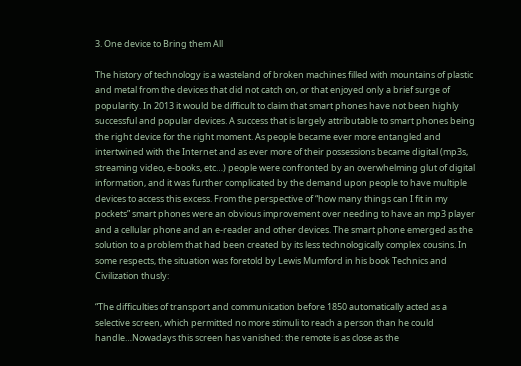3. One device to Bring them All

The history of technology is a wasteland of broken machines filled with mountains of plastic and metal from the devices that did not catch on, or that enjoyed only a brief surge of popularity. In 2013 it would be difficult to claim that smart phones have not been highly successful and popular devices. A success that is largely attributable to smart phones being the right device for the right moment. As people became ever more entangled and intertwined with the Internet and as ever more of their possessions became digital (mp3s, streaming video, e-books, etc…) people were confronted by an overwhelming glut of digital information, and it was further complicated by the demand upon people to have multiple devices to access this excess. From the perspective of “how many things can I fit in my pockets” smart phones were an obvious improvement over needing to have an mp3 player and a cellular phone and an e-reader and other devices. The smart phone emerged as the solution to a problem that had been created by its less technologically complex cousins. In some respects, the situation was foretold by Lewis Mumford in his book Technics and Civilization thusly:

“The difficulties of transport and communication before 1850 automatically acted as a selective screen, which permitted no more stimuli to reach a person than he could handle…Nowadays this screen has vanished: the remote is as close as the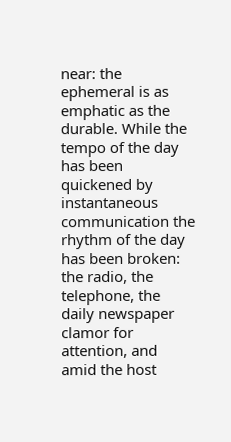near: the ephemeral is as emphatic as the durable. While the tempo of the day has been quickened by instantaneous communication the rhythm of the day has been broken: the radio, the telephone, the daily newspaper clamor for attention, and amid the host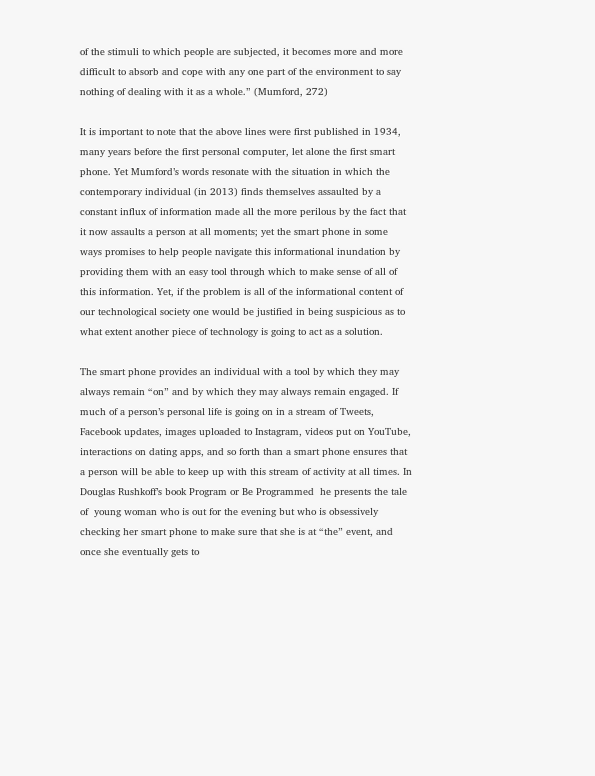of the stimuli to which people are subjected, it becomes more and more difficult to absorb and cope with any one part of the environment to say nothing of dealing with it as a whole.” (Mumford, 272)

It is important to note that the above lines were first published in 1934, many years before the first personal computer, let alone the first smart phone. Yet Mumford’s words resonate with the situation in which the contemporary individual (in 2013) finds themselves assaulted by a constant influx of information made all the more perilous by the fact that it now assaults a person at all moments; yet the smart phone in some ways promises to help people navigate this informational inundation by providing them with an easy tool through which to make sense of all of this information. Yet, if the problem is all of the informational content of our technological society one would be justified in being suspicious as to what extent another piece of technology is going to act as a solution.

The smart phone provides an individual with a tool by which they may always remain “on” and by which they may always remain engaged. If much of a person’s personal life is going on in a stream of Tweets, Facebook updates, images uploaded to Instagram, videos put on YouTube, interactions on dating apps, and so forth than a smart phone ensures that a person will be able to keep up with this stream of activity at all times. In Douglas Rushkoff’s book Program or Be Programmed  he presents the tale of  young woman who is out for the evening but who is obsessively checking her smart phone to make sure that she is at “the” event, and once she eventually gets to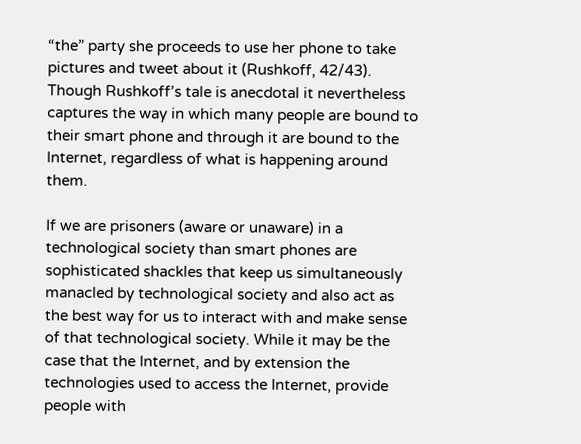“the” party she proceeds to use her phone to take pictures and tweet about it (Rushkoff, 42/43). Though Rushkoff’s tale is anecdotal it nevertheless captures the way in which many people are bound to their smart phone and through it are bound to the Internet, regardless of what is happening around them.

If we are prisoners (aware or unaware) in a technological society than smart phones are sophisticated shackles that keep us simultaneously manacled by technological society and also act as the best way for us to interact with and make sense of that technological society. While it may be the case that the Internet, and by extension the technologies used to access the Internet, provide people with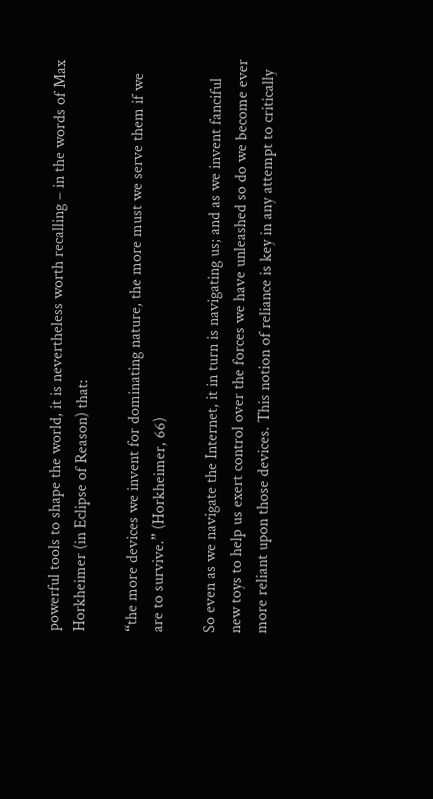powerful tools to shape the world, it is nevertheless worth recalling – in the words of Max Horkheimer (in Eclipse of Reason) that:

“the more devices we invent for dominating nature, the more must we serve them if we are to survive.” (Horkheimer, 66)

So even as we navigate the Internet, it in turn is navigating us; and as we invent fanciful new toys to help us exert control over the forces we have unleashed so do we become ever more reliant upon those devices. This notion of reliance is key in any attempt to critically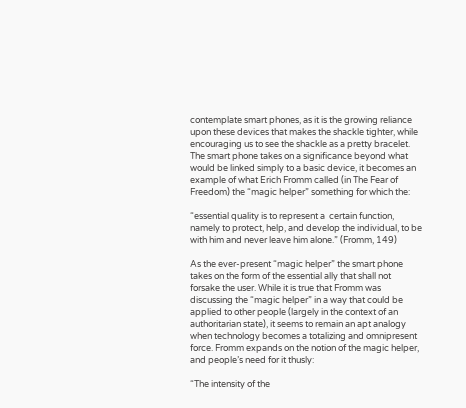contemplate smart phones, as it is the growing reliance upon these devices that makes the shackle tighter, while encouraging us to see the shackle as a pretty bracelet. The smart phone takes on a significance beyond what would be linked simply to a basic device, it becomes an example of what Erich Fromm called (in The Fear of Freedom) the “magic helper” something for which the:

“essential quality is to represent a  certain function, namely to protect, help, and develop the individual, to be with him and never leave him alone.” (Fromm, 149)

As the ever-present “magic helper” the smart phone takes on the form of the essential ally that shall not forsake the user. While it is true that Fromm was discussing the “magic helper” in a way that could be applied to other people (largely in the context of an authoritarian state), it seems to remain an apt analogy when technology becomes a totalizing and omnipresent force. Fromm expands on the notion of the magic helper, and people’s need for it thusly:

“The intensity of the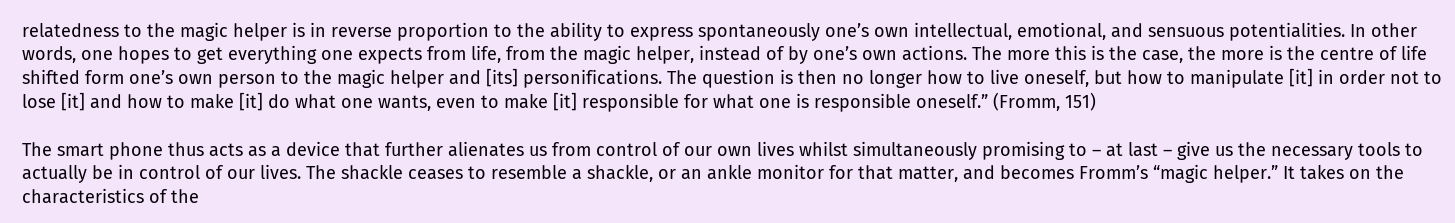relatedness to the magic helper is in reverse proportion to the ability to express spontaneously one’s own intellectual, emotional, and sensuous potentialities. In other words, one hopes to get everything one expects from life, from the magic helper, instead of by one’s own actions. The more this is the case, the more is the centre of life shifted form one’s own person to the magic helper and [its] personifications. The question is then no longer how to live oneself, but how to manipulate [it] in order not to lose [it] and how to make [it] do what one wants, even to make [it] responsible for what one is responsible oneself.” (Fromm, 151)

The smart phone thus acts as a device that further alienates us from control of our own lives whilst simultaneously promising to – at last – give us the necessary tools to actually be in control of our lives. The shackle ceases to resemble a shackle, or an ankle monitor for that matter, and becomes Fromm’s “magic helper.” It takes on the characteristics of the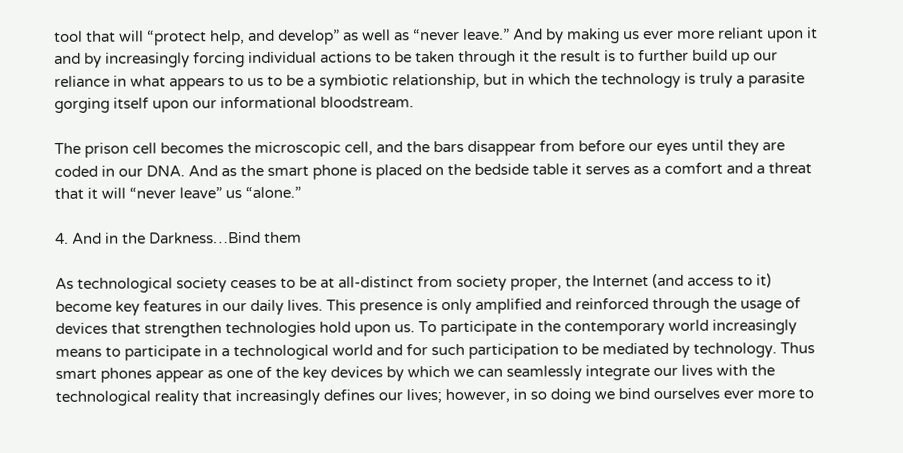tool that will “protect help, and develop” as well as “never leave.” And by making us ever more reliant upon it and by increasingly forcing individual actions to be taken through it the result is to further build up our reliance in what appears to us to be a symbiotic relationship, but in which the technology is truly a parasite gorging itself upon our informational bloodstream.

The prison cell becomes the microscopic cell, and the bars disappear from before our eyes until they are coded in our DNA. And as the smart phone is placed on the bedside table it serves as a comfort and a threat that it will “never leave” us “alone.”

4. And in the Darkness…Bind them

As technological society ceases to be at all-distinct from society proper, the Internet (and access to it) become key features in our daily lives. This presence is only amplified and reinforced through the usage of devices that strengthen technologies hold upon us. To participate in the contemporary world increasingly means to participate in a technological world and for such participation to be mediated by technology. Thus smart phones appear as one of the key devices by which we can seamlessly integrate our lives with the technological reality that increasingly defines our lives; however, in so doing we bind ourselves ever more to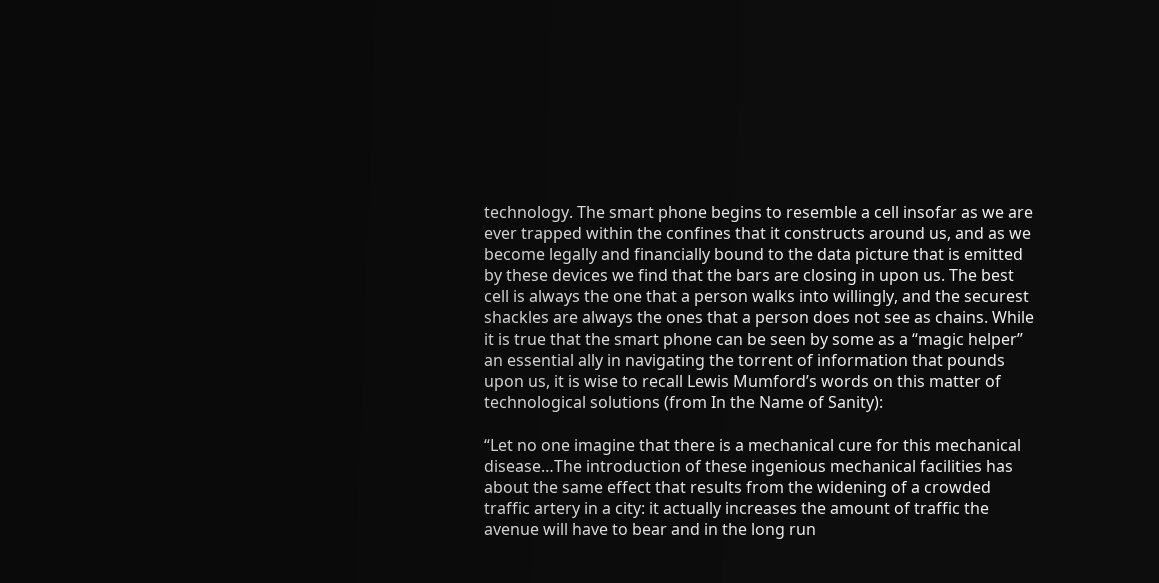technology. The smart phone begins to resemble a cell insofar as we are ever trapped within the confines that it constructs around us, and as we become legally and financially bound to the data picture that is emitted by these devices we find that the bars are closing in upon us. The best cell is always the one that a person walks into willingly, and the securest shackles are always the ones that a person does not see as chains. While it is true that the smart phone can be seen by some as a “magic helper” an essential ally in navigating the torrent of information that pounds upon us, it is wise to recall Lewis Mumford’s words on this matter of technological solutions (from In the Name of Sanity):

“Let no one imagine that there is a mechanical cure for this mechanical disease…The introduction of these ingenious mechanical facilities has about the same effect that results from the widening of a crowded traffic artery in a city: it actually increases the amount of traffic the avenue will have to bear and in the long run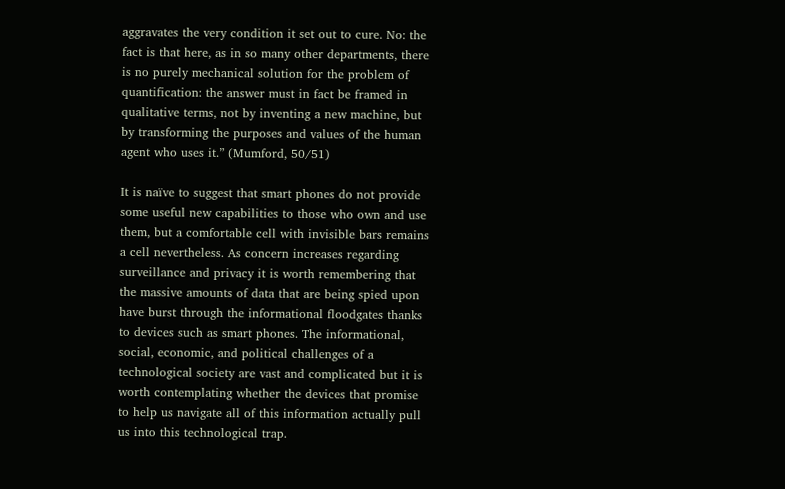aggravates the very condition it set out to cure. No: the fact is that here, as in so many other departments, there is no purely mechanical solution for the problem of quantification: the answer must in fact be framed in qualitative terms, not by inventing a new machine, but by transforming the purposes and values of the human agent who uses it.” (Mumford, 50/51)

It is naïve to suggest that smart phones do not provide some useful new capabilities to those who own and use them, but a comfortable cell with invisible bars remains a cell nevertheless. As concern increases regarding surveillance and privacy it is worth remembering that the massive amounts of data that are being spied upon have burst through the informational floodgates thanks to devices such as smart phones. The informational, social, economic, and political challenges of a technological society are vast and complicated but it is worth contemplating whether the devices that promise to help us navigate all of this information actually pull us into this technological trap.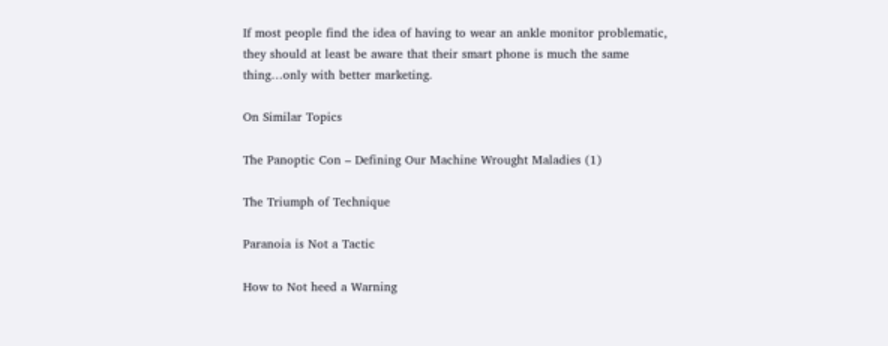If most people find the idea of having to wear an ankle monitor problematic, they should at least be aware that their smart phone is much the same thing…only with better marketing.

On Similar Topics

The Panoptic Con – Defining Our Machine Wrought Maladies (1)

The Triumph of Technique

Paranoia is Not a Tactic

How to Not heed a Warning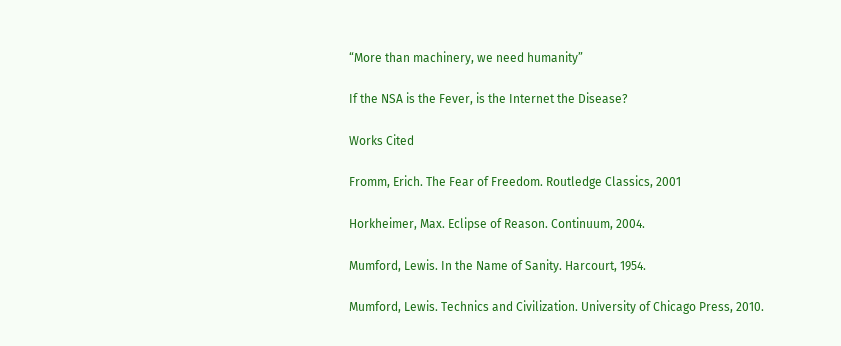“More than machinery, we need humanity”

If the NSA is the Fever, is the Internet the Disease?

Works Cited

Fromm, Erich. The Fear of Freedom. Routledge Classics, 2001

Horkheimer, Max. Eclipse of Reason. Continuum, 2004.

Mumford, Lewis. In the Name of Sanity. Harcourt, 1954.

Mumford, Lewis. Technics and Civilization. University of Chicago Press, 2010.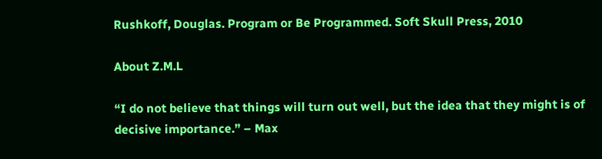Rushkoff, Douglas. Program or Be Programmed. Soft Skull Press, 2010

About Z.M.L

“I do not believe that things will turn out well, but the idea that they might is of decisive importance.” – Max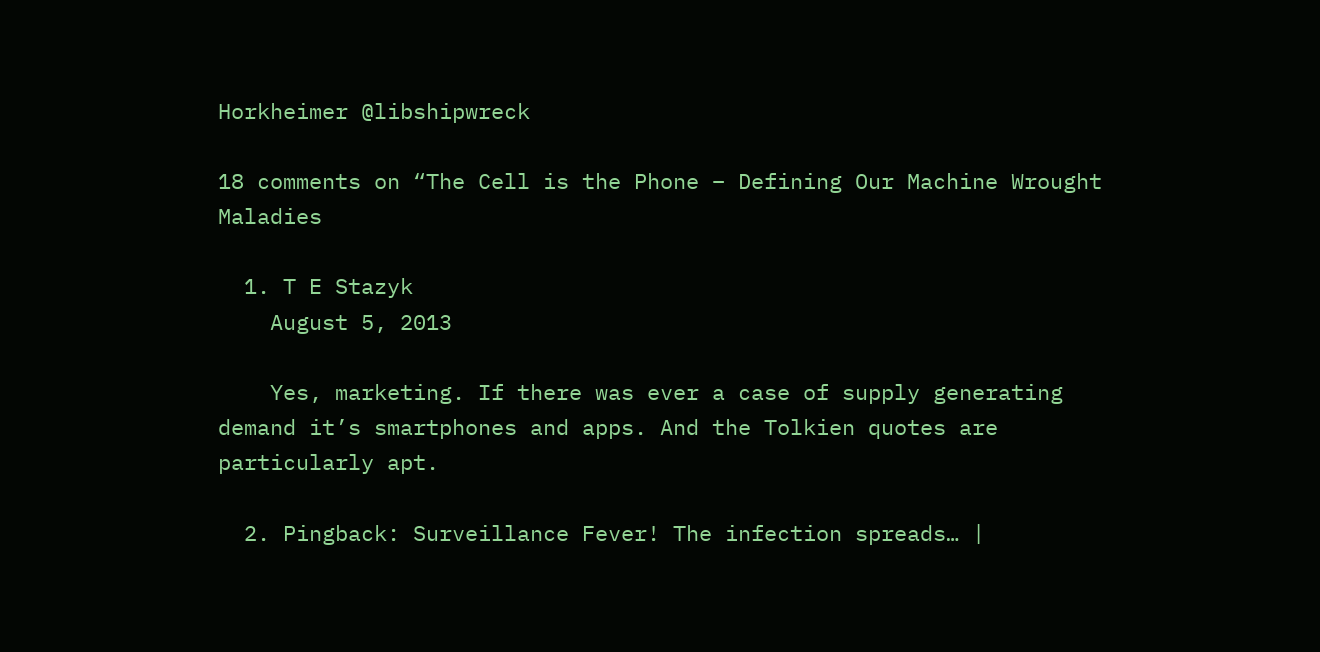Horkheimer @libshipwreck

18 comments on “The Cell is the Phone – Defining Our Machine Wrought Maladies

  1. T E Stazyk
    August 5, 2013

    Yes, marketing. If there was ever a case of supply generating demand it’s smartphones and apps. And the Tolkien quotes are particularly apt.

  2. Pingback: Surveillance Fever! The infection spreads… |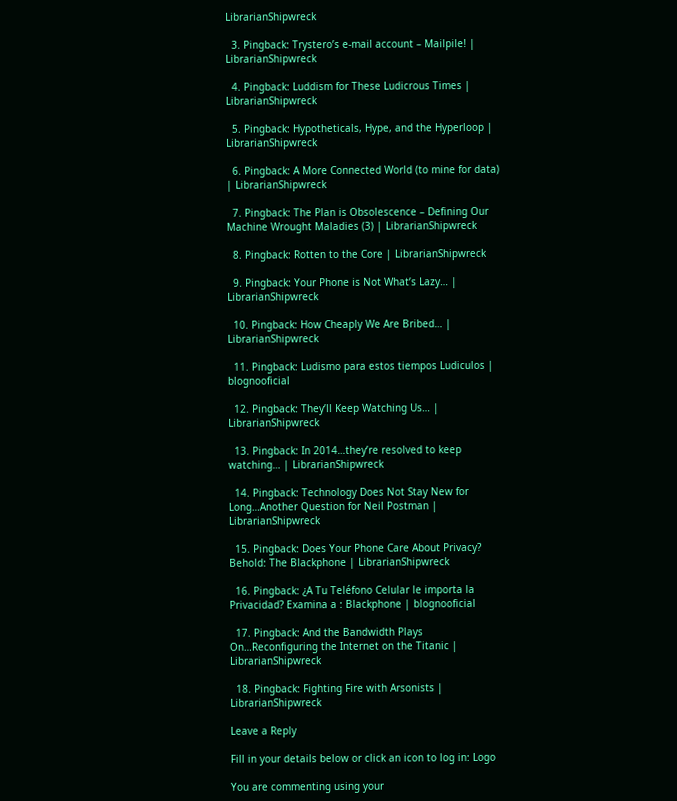LibrarianShipwreck

  3. Pingback: Trystero’s e-mail account – Mailpile! | LibrarianShipwreck

  4. Pingback: Luddism for These Ludicrous Times | LibrarianShipwreck

  5. Pingback: Hypotheticals, Hype, and the Hyperloop | LibrarianShipwreck

  6. Pingback: A More Connected World (to mine for data) | LibrarianShipwreck

  7. Pingback: The Plan is Obsolescence – Defining Our Machine Wrought Maladies (3) | LibrarianShipwreck

  8. Pingback: Rotten to the Core | LibrarianShipwreck

  9. Pingback: Your Phone is Not What’s Lazy… | LibrarianShipwreck

  10. Pingback: How Cheaply We Are Bribed… | LibrarianShipwreck

  11. Pingback: Ludismo para estos tiempos Ludiculos | blognooficial

  12. Pingback: They’ll Keep Watching Us… | LibrarianShipwreck

  13. Pingback: In 2014…they’re resolved to keep watching… | LibrarianShipwreck

  14. Pingback: Technology Does Not Stay New for Long…Another Question for Neil Postman | LibrarianShipwreck

  15. Pingback: Does Your Phone Care About Privacy? Behold: The Blackphone | LibrarianShipwreck

  16. Pingback: ¿A Tu Teléfono Celular le importa la Privacidad? Examina a : Blackphone | blognooficial

  17. Pingback: And the Bandwidth Plays On…Reconfiguring the Internet on the Titanic | LibrarianShipwreck

  18. Pingback: Fighting Fire with Arsonists | LibrarianShipwreck

Leave a Reply

Fill in your details below or click an icon to log in: Logo

You are commenting using your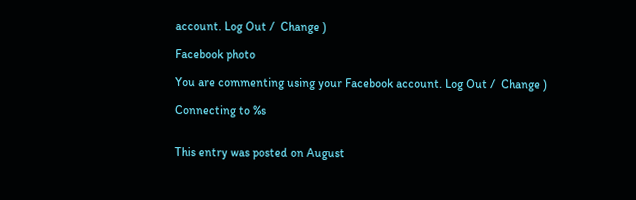account. Log Out /  Change )

Facebook photo

You are commenting using your Facebook account. Log Out /  Change )

Connecting to %s


This entry was posted on August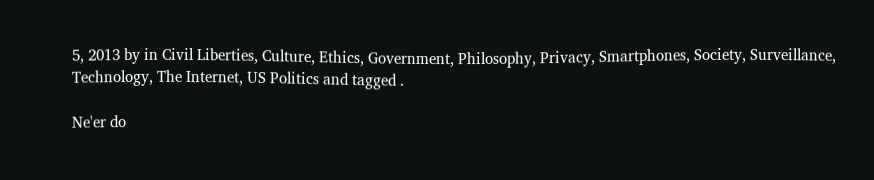5, 2013 by in Civil Liberties, Culture, Ethics, Government, Philosophy, Privacy, Smartphones, Society, Surveillance, Technology, The Internet, US Politics and tagged .

Ne'er do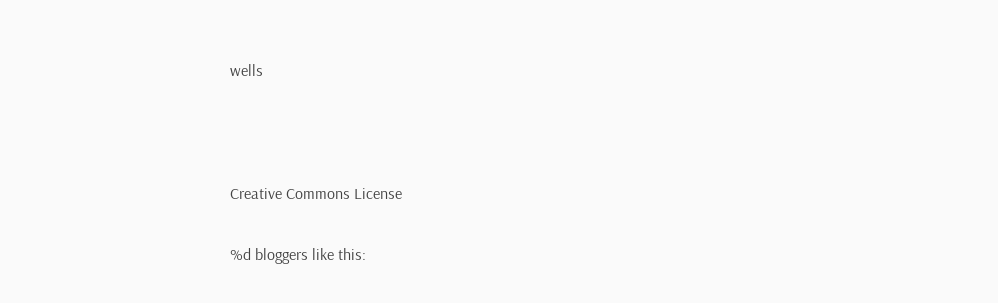wells



Creative Commons License

%d bloggers like this: